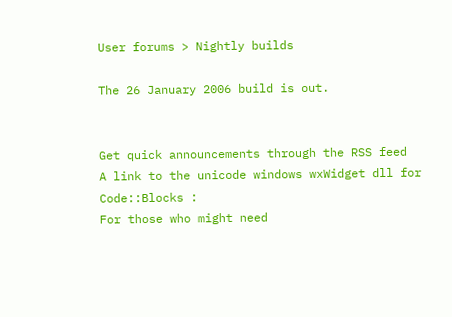User forums > Nightly builds

The 26 January 2006 build is out.


Get quick announcements through the RSS feed
A link to the unicode windows wxWidget dll for Code::Blocks :
For those who might need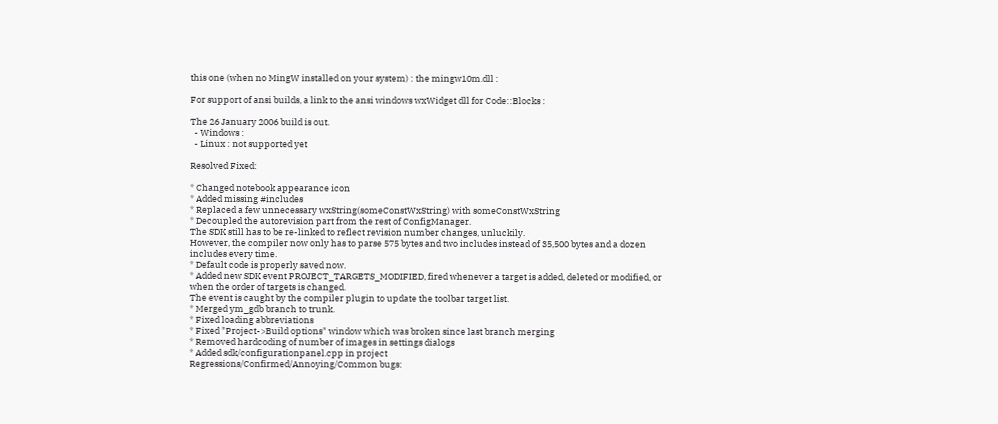this one (when no MingW installed on your system) : the mingw10m.dll :

For support of ansi builds, a link to the ansi windows wxWidget dll for Code::Blocks :

The 26 January 2006 build is out.
  - Windows :
  - Linux : not supported yet

Resolved Fixed:

* Changed notebook appearance icon
* Added missing #includes
* Replaced a few unnecessary wxString(someConstWxString) with someConstWxString
* Decoupled the autorevision part from the rest of ConfigManager.
The SDK still has to be re-linked to reflect revision number changes, unluckily.
However, the compiler now only has to parse 575 bytes and two includes instead of 35,500 bytes and a dozen includes every time.
* Default code is properly saved now.
* Added new SDK event PROJECT_TARGETS_MODIFIED, fired whenever a target is added, deleted or modified, or when the order of targets is changed.
The event is caught by the compiler plugin to update the toolbar target list.
* Merged ym_gdb branch to trunk.
* Fixed loading abbreviations
* Fixed "Project->Build options" window which was broken since last branch merging
* Removed hardcoding of number of images in settings dialogs
* Added sdk/configurationpanel.cpp in project
Regressions/Confirmed/Annoying/Common bugs: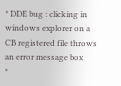* DDE bug : clicking in windows explorer on a CB registered file throws an error message box
*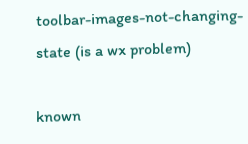toolbar-images-not-changing-state (is a wx problem)

known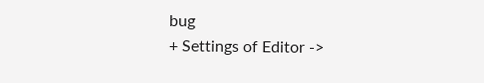bug
+ Settings of Editor ->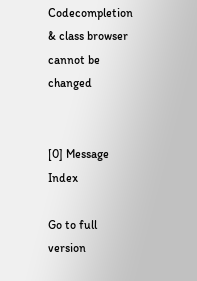Codecompletion & class browser cannot be changed


[0] Message Index

Go to full version